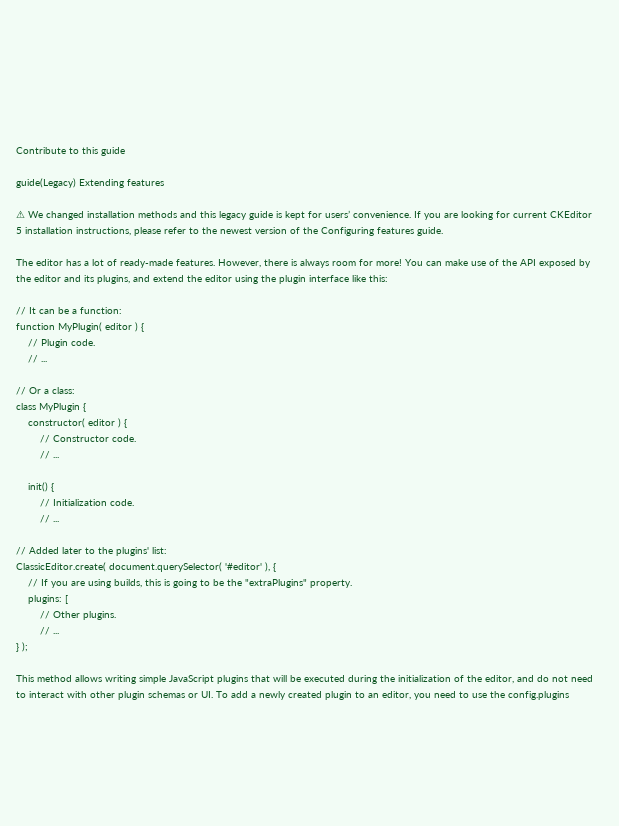Contribute to this guide

guide(Legacy) Extending features

⚠ We changed installation methods and this legacy guide is kept for users’ convenience. If you are looking for current CKEditor 5 installation instructions, please refer to the newest version of the Configuring features guide.

The editor has a lot of ready-made features. However, there is always room for more! You can make use of the API exposed by the editor and its plugins, and extend the editor using the plugin interface like this:

// It can be a function:
function MyPlugin( editor ) {
    // Plugin code.
    // ...

// Or a class:
class MyPlugin {
    constructor( editor ) {
        // Constructor code.
        // ...

    init() {
        // Initialization code.
        // ...

// Added later to the plugins' list:
ClassicEditor.create( document.querySelector( '#editor' ), {
    // If you are using builds, this is going to be the "extraPlugins" property.
    plugins: [
        // Other plugins.
        // ...
} );

This method allows writing simple JavaScript plugins that will be executed during the initialization of the editor, and do not need to interact with other plugin schemas or UI. To add a newly created plugin to an editor, you need to use the config.plugins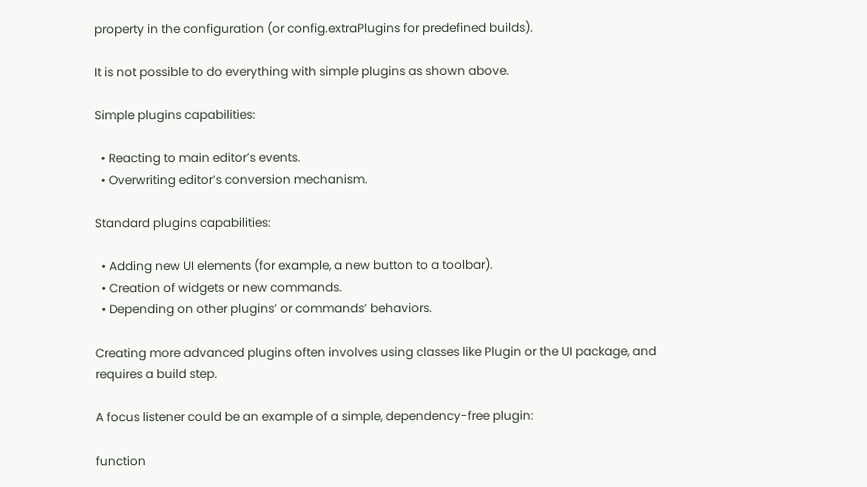property in the configuration (or config.extraPlugins for predefined builds).

It is not possible to do everything with simple plugins as shown above.

Simple plugins capabilities:

  • Reacting to main editor’s events.
  • Overwriting editor’s conversion mechanism.

Standard plugins capabilities:

  • Adding new UI elements (for example, a new button to a toolbar).
  • Creation of widgets or new commands.
  • Depending on other plugins’ or commands’ behaviors.

Creating more advanced plugins often involves using classes like Plugin or the UI package, and requires a build step.

A focus listener could be an example of a simple, dependency-free plugin:

function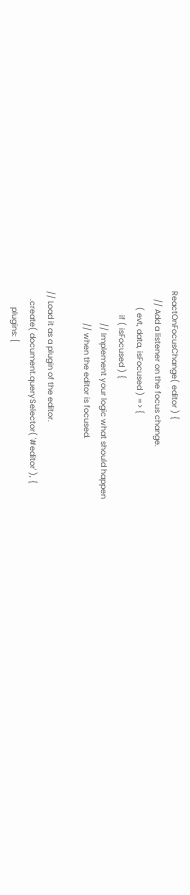ReactOnFocusChange( editor ) {
    // Add a listener on the focus change.
        ( evt, data, isFocused ) => {
            if ( isFocused ) {
                // Implement your logic what should happen
                // when the editor is focused.

// Load it as a plugin of the editor.
    .create( document.querySelector( '#editor' ), {
        plugins: [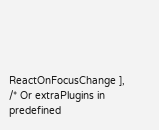ReactOnFocusChange ], /* Or extraPlugins in predefined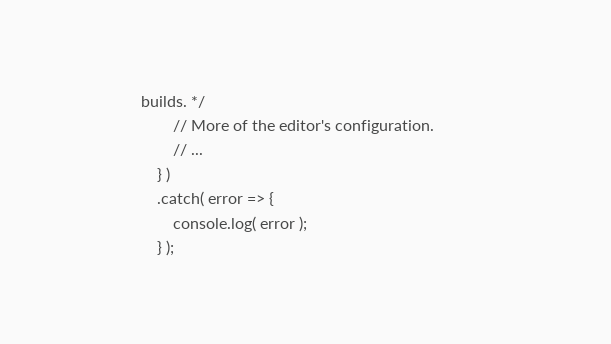builds. */
        // More of the editor's configuration.
        // ...
    } )
    .catch( error => {
        console.log( error );
    } );